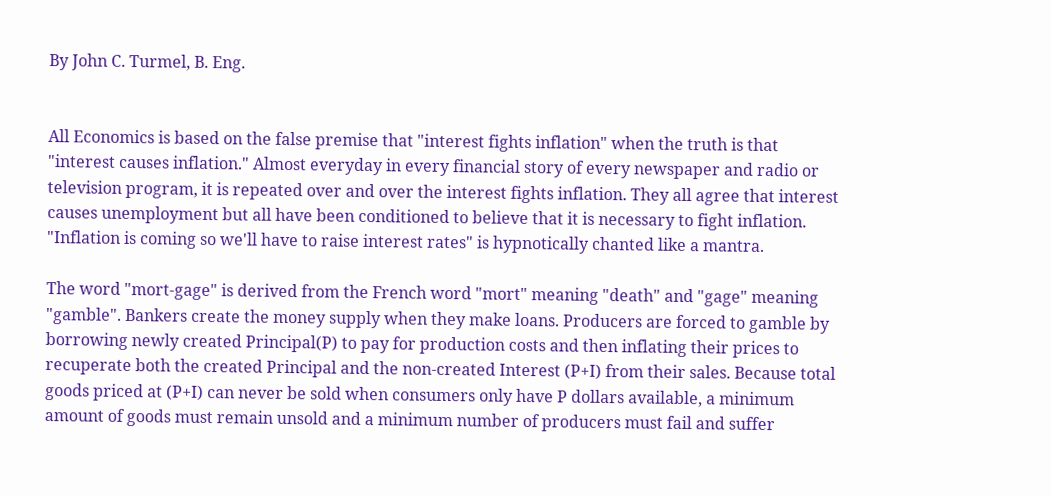By John C. Turmel, B. Eng.


All Economics is based on the false premise that "interest fights inflation" when the truth is that "interest causes inflation." Almost everyday in every financial story of every newspaper and radio or television program, it is repeated over and over the interest fights inflation. They all agree that interest causes unemployment but all have been conditioned to believe that it is necessary to fight inflation. "Inflation is coming so we'll have to raise interest rates" is hypnotically chanted like a mantra.

The word "mort-gage" is derived from the French word "mort" meaning "death" and "gage" meaning "gamble". Bankers create the money supply when they make loans. Producers are forced to gamble by borrowing newly created Principal(P) to pay for production costs and then inflating their prices to recuperate both the created Principal and the non-created Interest (P+I) from their sales. Because total goods priced at (P+I) can never be sold when consumers only have P dollars available, a minimum amount of goods must remain unsold and a minimum number of producers must fail and suffer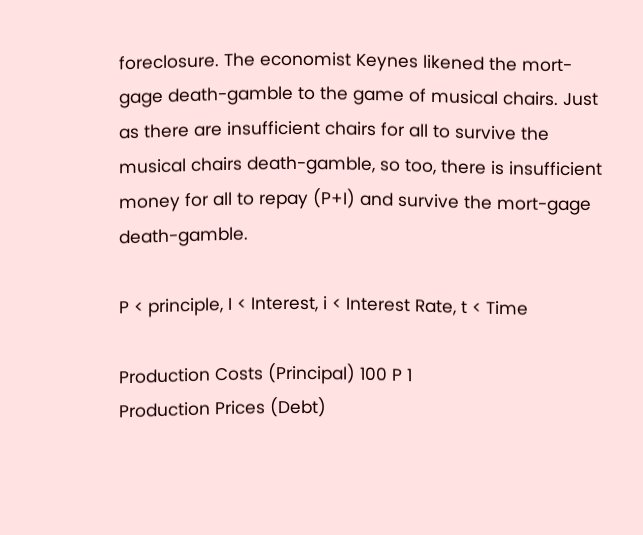foreclosure. The economist Keynes likened the mort-gage death-gamble to the game of musical chairs. Just as there are insufficient chairs for all to survive the musical chairs death-gamble, so too, there is insufficient money for all to repay (P+I) and survive the mort-gage death-gamble.

P < principle, I < Interest, i < Interest Rate, t < Time

Production Costs (Principal) 100 P 1
Production Prices (Debt)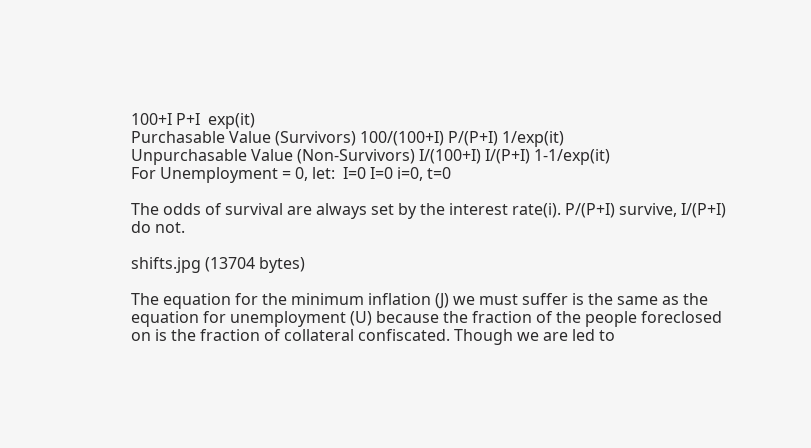100+I P+I  exp(it)
Purchasable Value (Survivors) 100/(100+I) P/(P+I) 1/exp(it)
Unpurchasable Value (Non-Survivors) I/(100+I) I/(P+I) 1-1/exp(it)
For Unemployment = 0, let:  I=0 I=0 i=0, t=0

The odds of survival are always set by the interest rate(i). P/(P+I) survive, I/(P+I) do not.

shifts.jpg (13704 bytes)

The equation for the minimum inflation (J) we must suffer is the same as the equation for unemployment (U) because the fraction of the people foreclosed on is the fraction of collateral confiscated. Though we are led to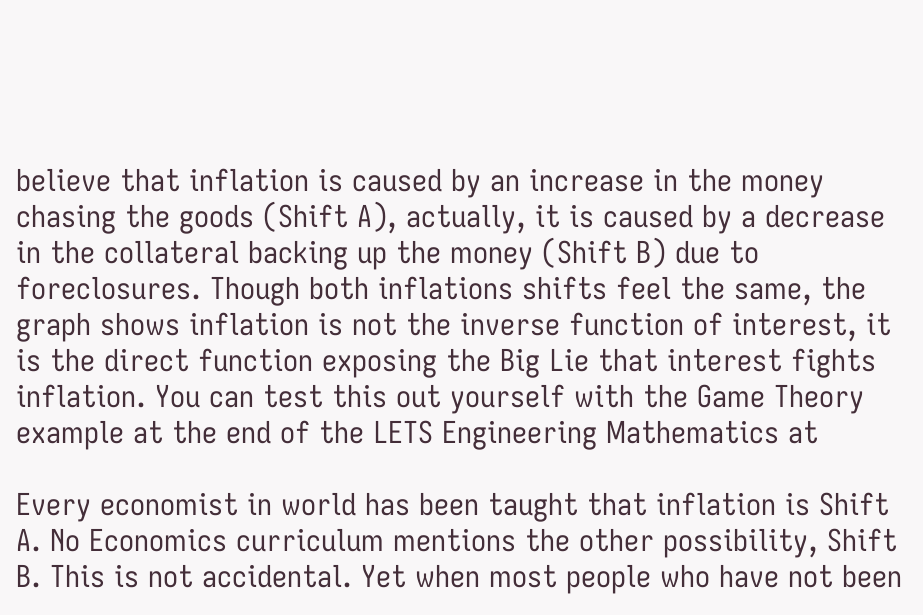believe that inflation is caused by an increase in the money chasing the goods (Shift A), actually, it is caused by a decrease in the collateral backing up the money (Shift B) due to foreclosures. Though both inflations shifts feel the same, the graph shows inflation is not the inverse function of interest, it is the direct function exposing the Big Lie that interest fights inflation. You can test this out yourself with the Game Theory example at the end of the LETS Engineering Mathematics at

Every economist in world has been taught that inflation is Shift A. No Economics curriculum mentions the other possibility, Shift B. This is not accidental. Yet when most people who have not been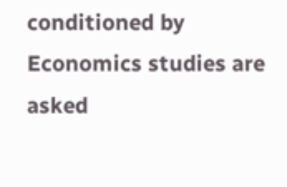conditioned by Economics studies are asked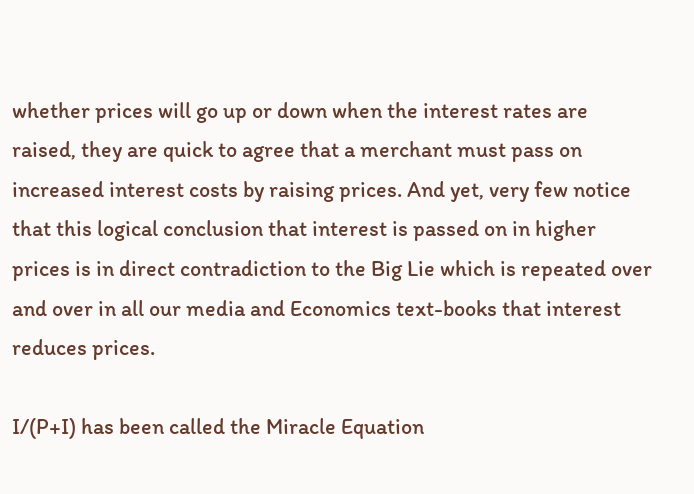whether prices will go up or down when the interest rates are raised, they are quick to agree that a merchant must pass on increased interest costs by raising prices. And yet, very few notice that this logical conclusion that interest is passed on in higher prices is in direct contradiction to the Big Lie which is repeated over and over in all our media and Economics text-books that interest reduces prices.

I/(P+I) has been called the Miracle Equation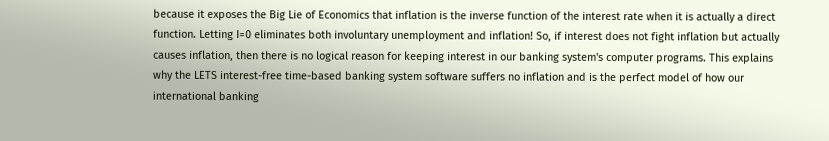because it exposes the Big Lie of Economics that inflation is the inverse function of the interest rate when it is actually a direct function. Letting I=0 eliminates both involuntary unemployment and inflation! So, if interest does not fight inflation but actually causes inflation, then there is no logical reason for keeping interest in our banking system's computer programs. This explains why the LETS interest-free time-based banking system software suffers no inflation and is the perfect model of how our international banking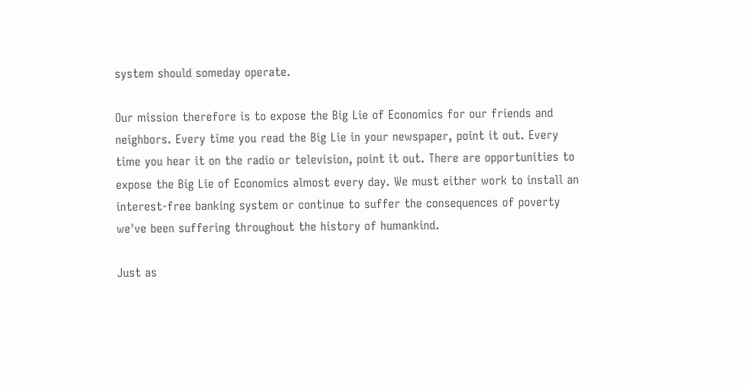system should someday operate.

Our mission therefore is to expose the Big Lie of Economics for our friends and neighbors. Every time you read the Big Lie in your newspaper, point it out. Every time you hear it on the radio or television, point it out. There are opportunities to expose the Big Lie of Economics almost every day. We must either work to install an interest-free banking system or continue to suffer the consequences of poverty we've been suffering throughout the history of humankind.

Just as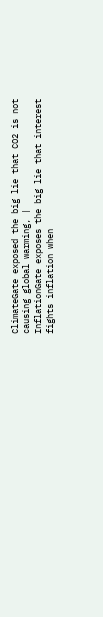ClimateGate exposed the big lie that CO2 is not causing global warming, |
InflationGate exposes the big lie that interest fights inflation when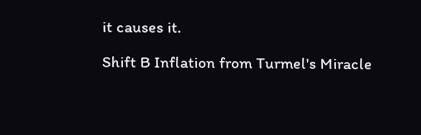it causes it.

Shift B Inflation from Turmel's Miracle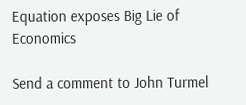Equation exposes Big Lie of Economics

Send a comment to John Turmel